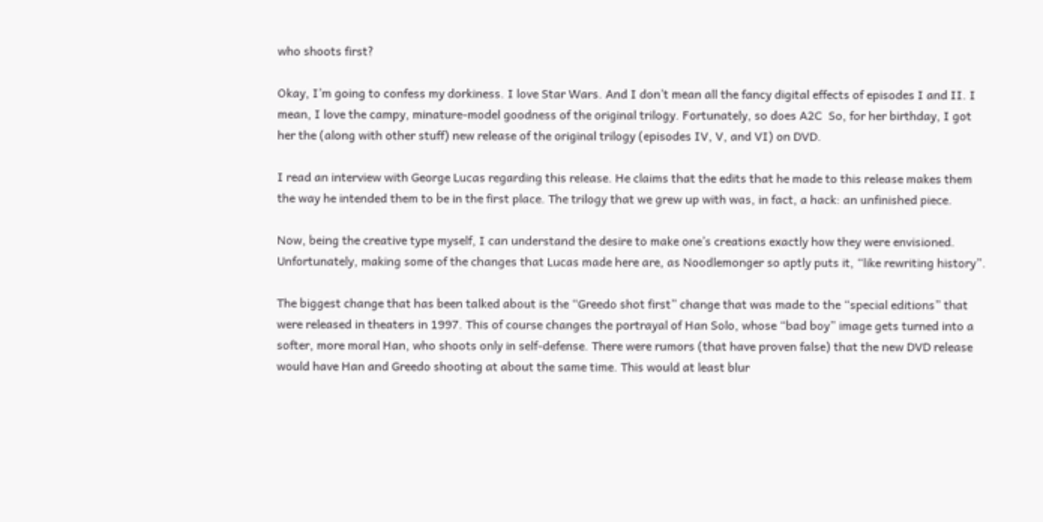who shoots first?

Okay, I’m going to confess my dorkiness. I love Star Wars. And I don’t mean all the fancy digital effects of episodes I and II. I mean, I love the campy, minature-model goodness of the original trilogy. Fortunately, so does A2C  So, for her birthday, I got her the (along with other stuff) new release of the original trilogy (episodes IV, V, and VI) on DVD.

I read an interview with George Lucas regarding this release. He claims that the edits that he made to this release makes them the way he intended them to be in the first place. The trilogy that we grew up with was, in fact, a hack: an unfinished piece.

Now, being the creative type myself, I can understand the desire to make one’s creations exactly how they were envisioned. Unfortunately, making some of the changes that Lucas made here are, as Noodlemonger so aptly puts it, “like rewriting history”.

The biggest change that has been talked about is the “Greedo shot first” change that was made to the “special editions” that were released in theaters in 1997. This of course changes the portrayal of Han Solo, whose “bad boy” image gets turned into a softer, more moral Han, who shoots only in self-defense. There were rumors (that have proven false) that the new DVD release would have Han and Greedo shooting at about the same time. This would at least blur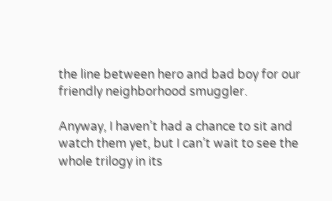the line between hero and bad boy for our friendly neighborhood smuggler.

Anyway, I haven’t had a chance to sit and watch them yet, but I can’t wait to see the whole trilogy in its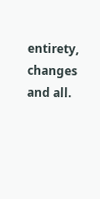entirety, changes and all.